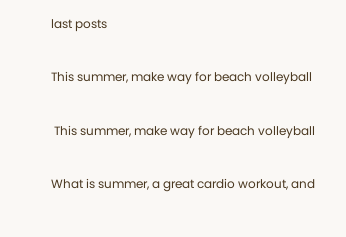last posts

This summer, make way for beach volleyball

 This summer, make way for beach volleyball

What is summer, a great cardio workout, and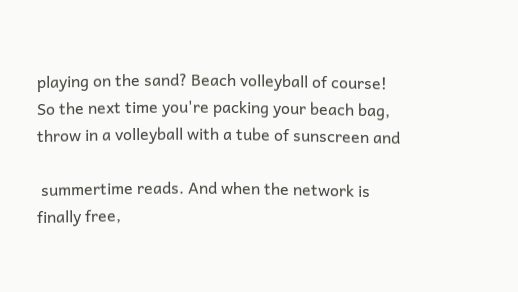playing on the sand? Beach volleyball of course! So the next time you're packing your beach bag, throw in a volleyball with a tube of sunscreen and

 summertime reads. And when the network is finally free,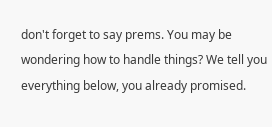don't forget to say prems. You may be wondering how to handle things? We tell you everything below, you already promised.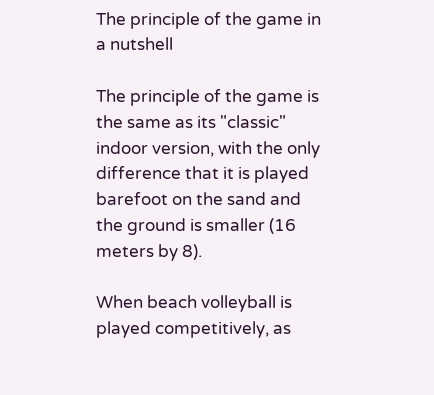The principle of the game in a nutshell

The principle of the game is the same as its "classic" indoor version, with the only difference that it is played barefoot on the sand and the ground is smaller (16 meters by 8).

When beach volleyball is played competitively, as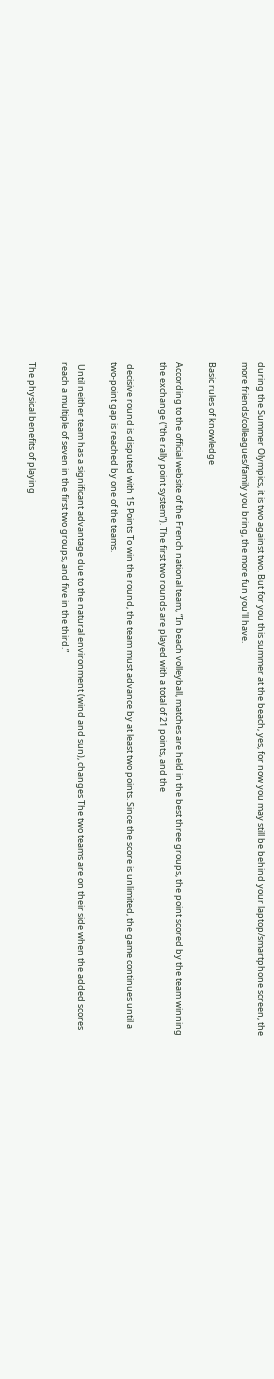during the Summer Olympics, it is two against two. But for you this summer at the beach, yes, for now you may still be behind your laptop/smartphone screen, the more friends/colleagues/family you bring, the more fun you'll have.

Basic rules of knowledge

According to the official website of the French national team, “In beach volleyball, matches are held in the best three groups, the point scored by the team winning the exchange (“the rally point system”). The first two rounds are played with a total of 21 points, and the

 decisive round is disputed with 15 Points To win the round, the team must advance by at least two points. Since the score is unlimited, the game continues until a two-point gap is reached by one of the teams.

 Until neither team has a significant advantage due to the natural environment (wind and sun), changes The two teams are on their side when the added scores reach a multiple of seven in the first two groups, and five in the third.”

The physical benefits of playing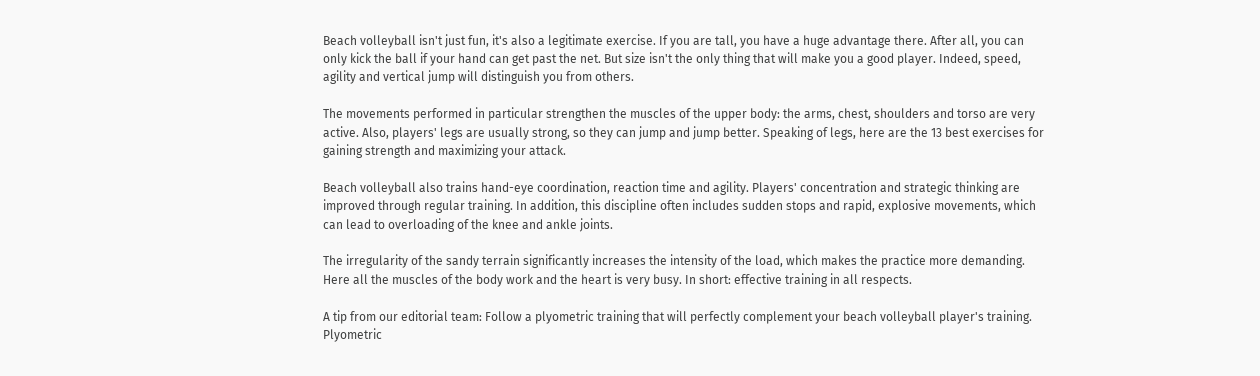Beach volleyball isn't just fun, it's also a legitimate exercise. If you are tall, you have a huge advantage there. After all, you can only kick the ball if your hand can get past the net. But size isn't the only thing that will make you a good player. Indeed, speed, agility and vertical jump will distinguish you from others.

The movements performed in particular strengthen the muscles of the upper body: the arms, chest, shoulders and torso are very active. Also, players' legs are usually strong, so they can jump and jump better. Speaking of legs, here are the 13 best exercises for gaining strength and maximizing your attack.

Beach volleyball also trains hand-eye coordination, reaction time and agility. Players' concentration and strategic thinking are improved through regular training. In addition, this discipline often includes sudden stops and rapid, explosive movements, which can lead to overloading of the knee and ankle joints.

The irregularity of the sandy terrain significantly increases the intensity of the load, which makes the practice more demanding. Here all the muscles of the body work and the heart is very busy. In short: effective training in all respects.

A tip from our editorial team: Follow a plyometric training that will perfectly complement your beach volleyball player's training. Plyometric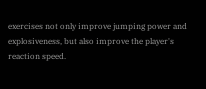exercises not only improve jumping power and explosiveness, but also improve the player's reaction speed.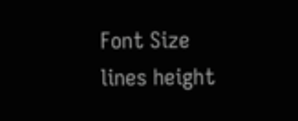Font Size
lines height